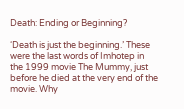Death: Ending or Beginning?

‘Death is just the beginning.’ These were the last words of Imhotep in the 1999 movie The Mummy, just before he died at the very end of the movie. Why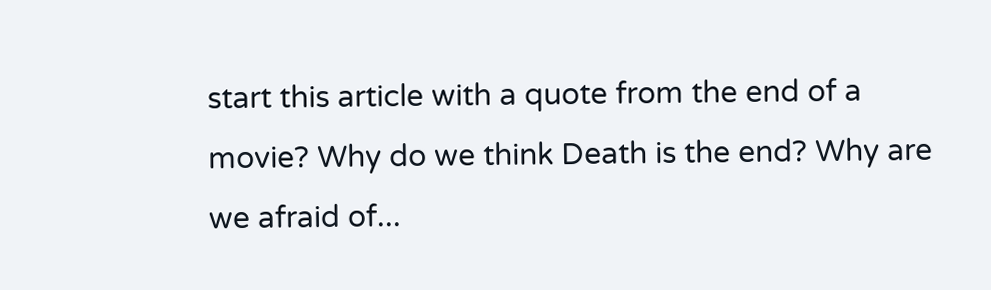start this article with a quote from the end of a movie? Why do we think Death is the end? Why are we afraid of...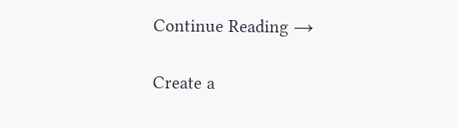Continue Reading →

Create a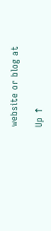website or blog at

Up ↑